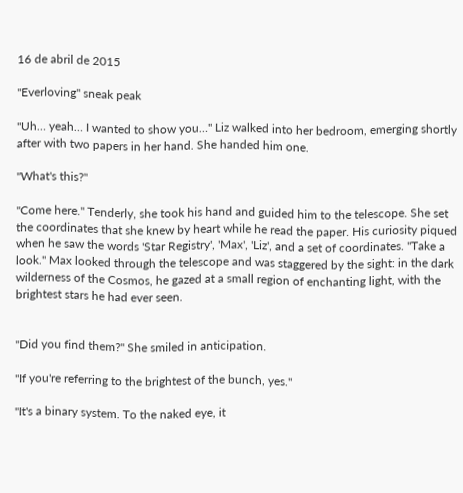16 de abril de 2015

"Everloving" sneak peak

"Uh… yeah… I wanted to show you…" Liz walked into her bedroom, emerging shortly after with two papers in her hand. She handed him one.

"What's this?"

"Come here." Tenderly, she took his hand and guided him to the telescope. She set the coordinates that she knew by heart while he read the paper. His curiosity piqued when he saw the words 'Star Registry', 'Max', 'Liz', and a set of coordinates. "Take a look." Max looked through the telescope and was staggered by the sight: in the dark wilderness of the Cosmos, he gazed at a small region of enchanting light, with the brightest stars he had ever seen.


"Did you find them?" She smiled in anticipation.

"If you're referring to the brightest of the bunch, yes."

"It's a binary system. To the naked eye, it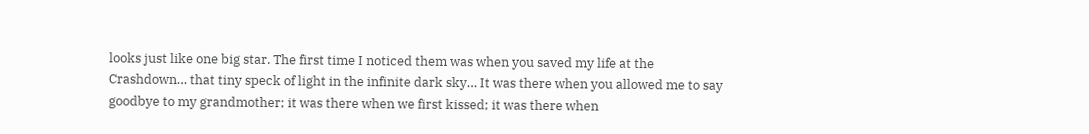looks just like one big star. The first time I noticed them was when you saved my life at the Crashdown… that tiny speck of light in the infinite dark sky… It was there when you allowed me to say goodbye to my grandmother; it was there when we first kissed; it was there when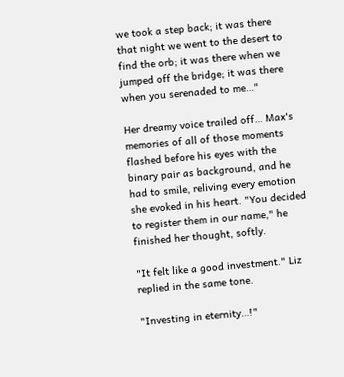we took a step back; it was there that night we went to the desert to find the orb; it was there when we jumped off the bridge; it was there when you serenaded to me…"

Her dreamy voice trailed off… Max's memories of all of those moments flashed before his eyes with the binary pair as background, and he had to smile, reliving every emotion she evoked in his heart. "You decided to register them in our name," he finished her thought, softly.

"It felt like a good investment." Liz replied in the same tone.

"Investing in eternity…!"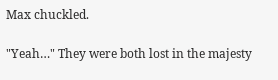Max chuckled.

"Yeah…" They were both lost in the majesty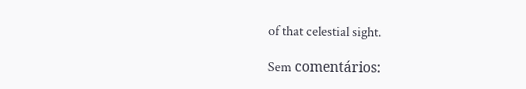of that celestial sight.

Sem comentários: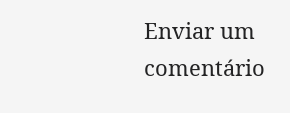Enviar um comentário